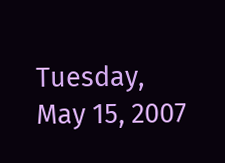Tuesday, May 15, 2007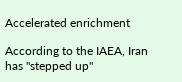Accelerated enrichment

According to the IAEA, Iran has "stepped up"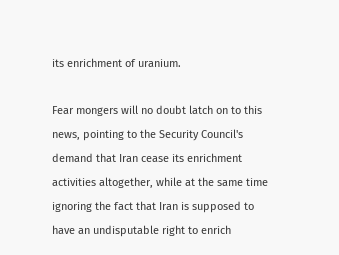its enrichment of uranium.

Fear mongers will no doubt latch on to this news, pointing to the Security Council's demand that Iran cease its enrichment activities altogether, while at the same time ignoring the fact that Iran is supposed to have an undisputable right to enrich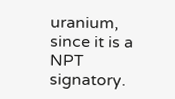uranium, since it is a NPT signatory.